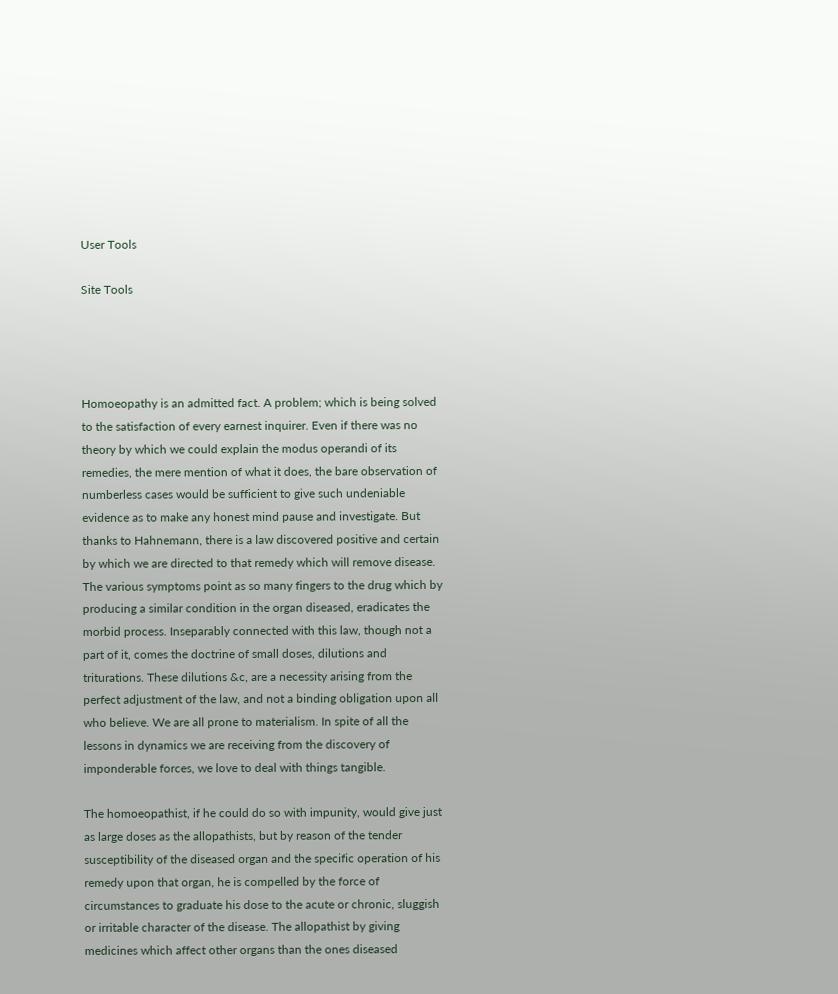User Tools

Site Tools




Homoeopathy is an admitted fact. A problem; which is being solved to the satisfaction of every earnest inquirer. Even if there was no theory by which we could explain the modus operandi of its remedies, the mere mention of what it does, the bare observation of numberless cases would be sufficient to give such undeniable evidence as to make any honest mind pause and investigate. But thanks to Hahnemann, there is a law discovered positive and certain by which we are directed to that remedy which will remove disease. The various symptoms point as so many fingers to the drug which by producing a similar condition in the organ diseased, eradicates the morbid process. Inseparably connected with this law, though not a part of it, comes the doctrine of small doses, dilutions and triturations. These dilutions &c, are a necessity arising from the perfect adjustment of the law, and not a binding obligation upon all who believe. We are all prone to materialism. In spite of all the lessons in dynamics we are receiving from the discovery of imponderable forces, we love to deal with things tangible.

The homoeopathist, if he could do so with impunity, would give just as large doses as the allopathists, but by reason of the tender susceptibility of the diseased organ and the specific operation of his remedy upon that organ, he is compelled by the force of circumstances to graduate his dose to the acute or chronic, sluggish or irritable character of the disease. The allopathist by giving medicines which affect other organs than the ones diseased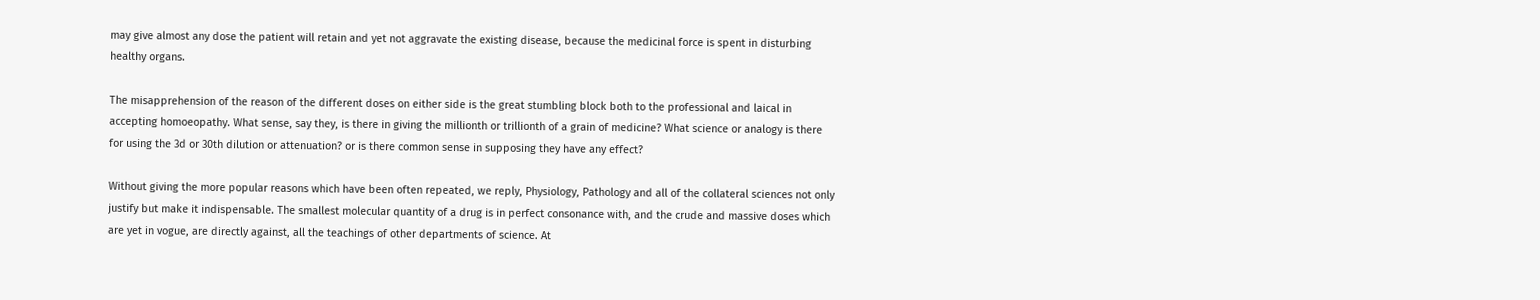may give almost any dose the patient will retain and yet not aggravate the existing disease, because the medicinal force is spent in disturbing healthy organs.

The misapprehension of the reason of the different doses on either side is the great stumbling block both to the professional and laical in accepting homoeopathy. What sense, say they, is there in giving the millionth or trillionth of a grain of medicine? What science or analogy is there for using the 3d or 30th dilution or attenuation? or is there common sense in supposing they have any effect?

Without giving the more popular reasons which have been often repeated, we reply, Physiology, Pathology and all of the collateral sciences not only justify but make it indispensable. The smallest molecular quantity of a drug is in perfect consonance with, and the crude and massive doses which are yet in vogue, are directly against, all the teachings of other departments of science. At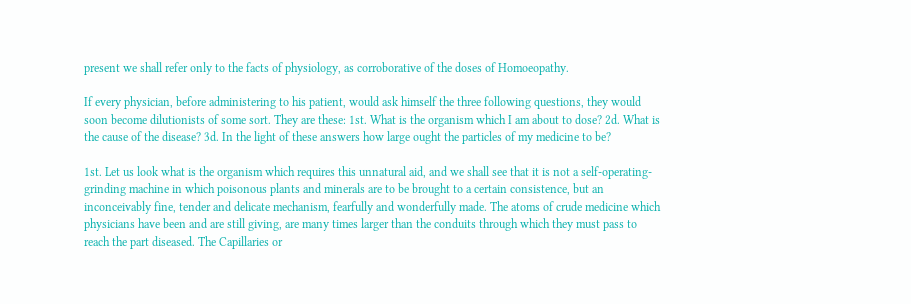present we shall refer only to the facts of physiology, as corroborative of the doses of Homoeopathy.

If every physician, before administering to his patient, would ask himself the three following questions, they would soon become dilutionists of some sort. They are these: 1st. What is the organism which I am about to dose? 2d. What is the cause of the disease? 3d. In the light of these answers how large ought the particles of my medicine to be?

1st. Let us look what is the organism which requires this unnatural aid, and we shall see that it is not a self-operating-grinding machine in which poisonous plants and minerals are to be brought to a certain consistence, but an inconceivably fine, tender and delicate mechanism, fearfully and wonderfully made. The atoms of crude medicine which physicians have been and are still giving, are many times larger than the conduits through which they must pass to reach the part diseased. The Capillaries or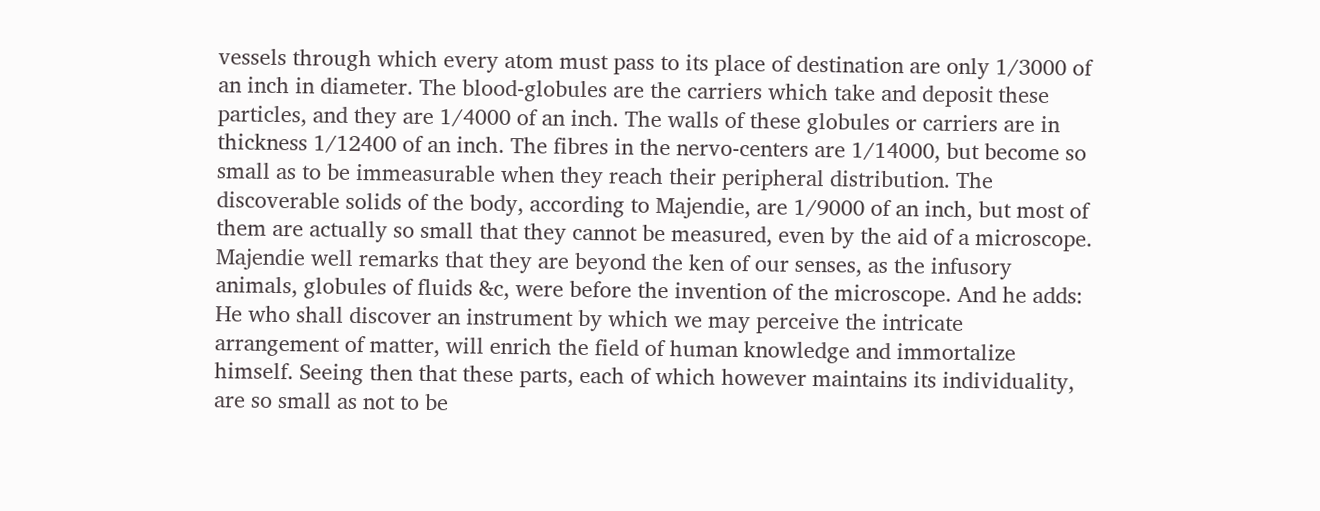vessels through which every atom must pass to its place of destination are only 1/3000 of an inch in diameter. The blood-globules are the carriers which take and deposit these particles, and they are 1/4000 of an inch. The walls of these globules or carriers are in thickness 1/12400 of an inch. The fibres in the nervo-centers are 1/14000, but become so small as to be immeasurable when they reach their peripheral distribution. The discoverable solids of the body, according to Majendie, are 1/9000 of an inch, but most of them are actually so small that they cannot be measured, even by the aid of a microscope. Majendie well remarks that they are beyond the ken of our senses, as the infusory animals, globules of fluids &c, were before the invention of the microscope. And he adds: He who shall discover an instrument by which we may perceive the intricate arrangement of matter, will enrich the field of human knowledge and immortalize himself. Seeing then that these parts, each of which however maintains its individuality, are so small as not to be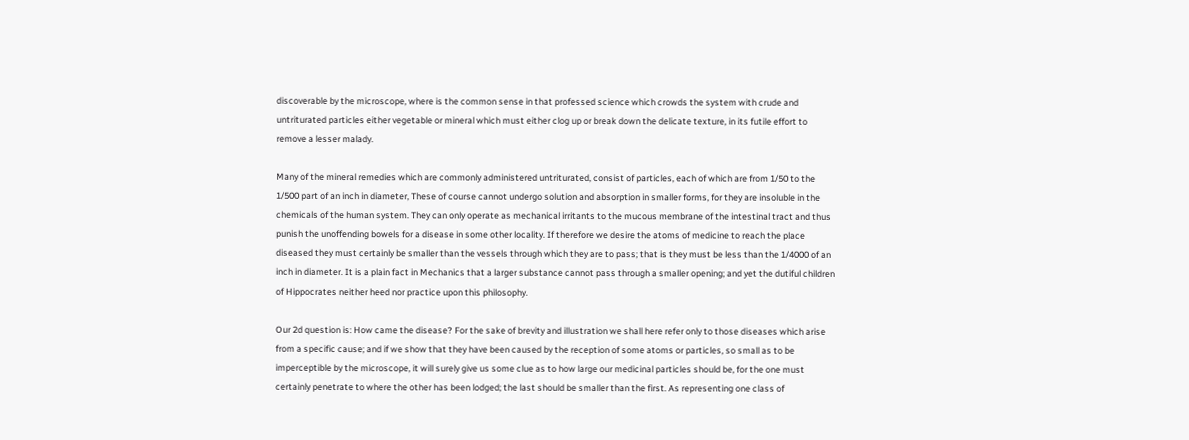discoverable by the microscope, where is the common sense in that professed science which crowds the system with crude and untriturated particles either vegetable or mineral which must either clog up or break down the delicate texture, in its futile effort to remove a lesser malady.

Many of the mineral remedies which are commonly administered untriturated, consist of particles, each of which are from 1/50 to the 1/500 part of an inch in diameter, These of course cannot undergo solution and absorption in smaller forms, for they are insoluble in the chemicals of the human system. They can only operate as mechanical irritants to the mucous membrane of the intestinal tract and thus punish the unoffending bowels for a disease in some other locality. If therefore we desire the atoms of medicine to reach the place diseased they must certainly be smaller than the vessels through which they are to pass; that is they must be less than the 1/4000 of an inch in diameter. It is a plain fact in Mechanics that a larger substance cannot pass through a smaller opening; and yet the dutiful children of Hippocrates neither heed nor practice upon this philosophy.

Our 2d question is: How came the disease? For the sake of brevity and illustration we shall here refer only to those diseases which arise from a specific cause; and if we show that they have been caused by the reception of some atoms or particles, so small as to be imperceptible by the microscope, it will surely give us some clue as to how large our medicinal particles should be, for the one must certainly penetrate to where the other has been lodged; the last should be smaller than the first. As representing one class of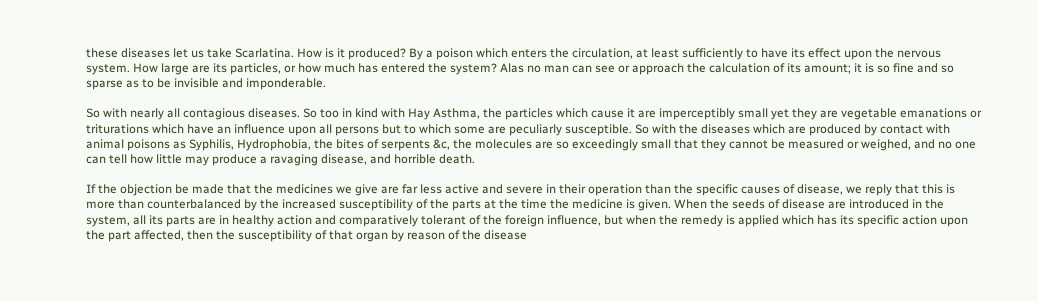these diseases let us take Scarlatina. How is it produced? By a poison which enters the circulation, at least sufficiently to have its effect upon the nervous system. How large are its particles, or how much has entered the system? Alas no man can see or approach the calculation of its amount; it is so fine and so sparse as to be invisible and imponderable.

So with nearly all contagious diseases. So too in kind with Hay Asthma, the particles which cause it are imperceptibly small yet they are vegetable emanations or triturations which have an influence upon all persons but to which some are peculiarly susceptible. So with the diseases which are produced by contact with animal poisons as Syphilis, Hydrophobia, the bites of serpents &c, the molecules are so exceedingly small that they cannot be measured or weighed, and no one can tell how little may produce a ravaging disease, and horrible death.

If the objection be made that the medicines we give are far less active and severe in their operation than the specific causes of disease, we reply that this is more than counterbalanced by the increased susceptibility of the parts at the time the medicine is given. When the seeds of disease are introduced in the system, all its parts are in healthy action and comparatively tolerant of the foreign influence, but when the remedy is applied which has its specific action upon the part affected, then the susceptibility of that organ by reason of the disease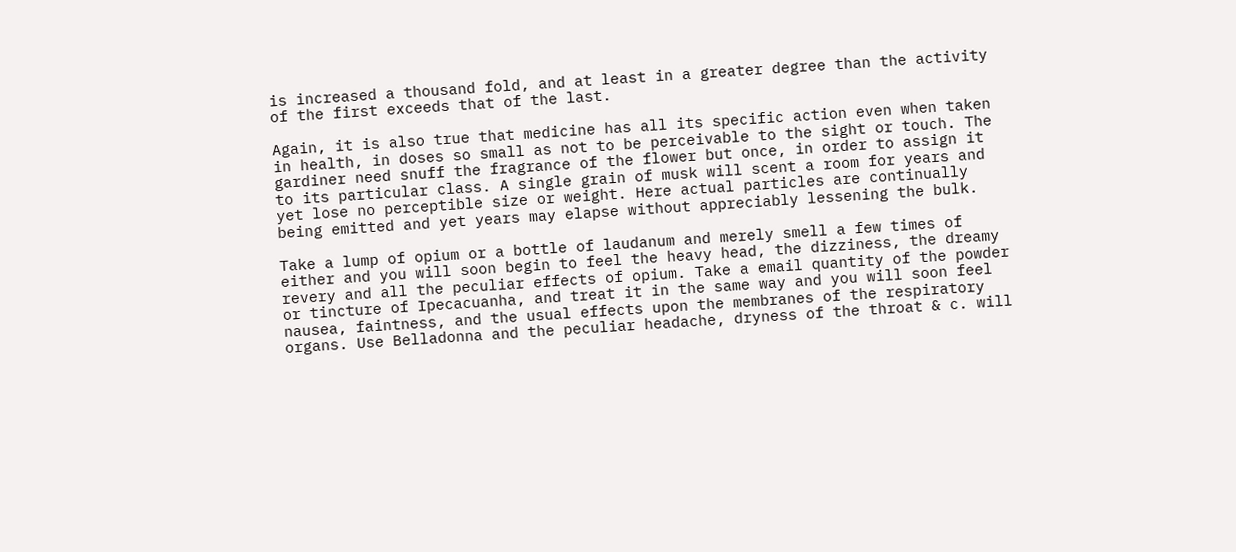is increased a thousand fold, and at least in a greater degree than the activity of the first exceeds that of the last.

Again, it is also true that medicine has all its specific action even when taken in health, in doses so small as not to be perceivable to the sight or touch. The gardiner need snuff the fragrance of the flower but once, in order to assign it to its particular class. A single grain of musk will scent a room for years and yet lose no perceptible size or weight. Here actual particles are continually being emitted and yet years may elapse without appreciably lessening the bulk.

Take a lump of opium or a bottle of laudanum and merely smell a few times of either and you will soon begin to feel the heavy head, the dizziness, the dreamy revery and all the peculiar effects of opium. Take a email quantity of the powder or tincture of Ipecacuanha, and treat it in the same way and you will soon feel nausea, faintness, and the usual effects upon the membranes of the respiratory organs. Use Belladonna and the peculiar headache, dryness of the throat & c. will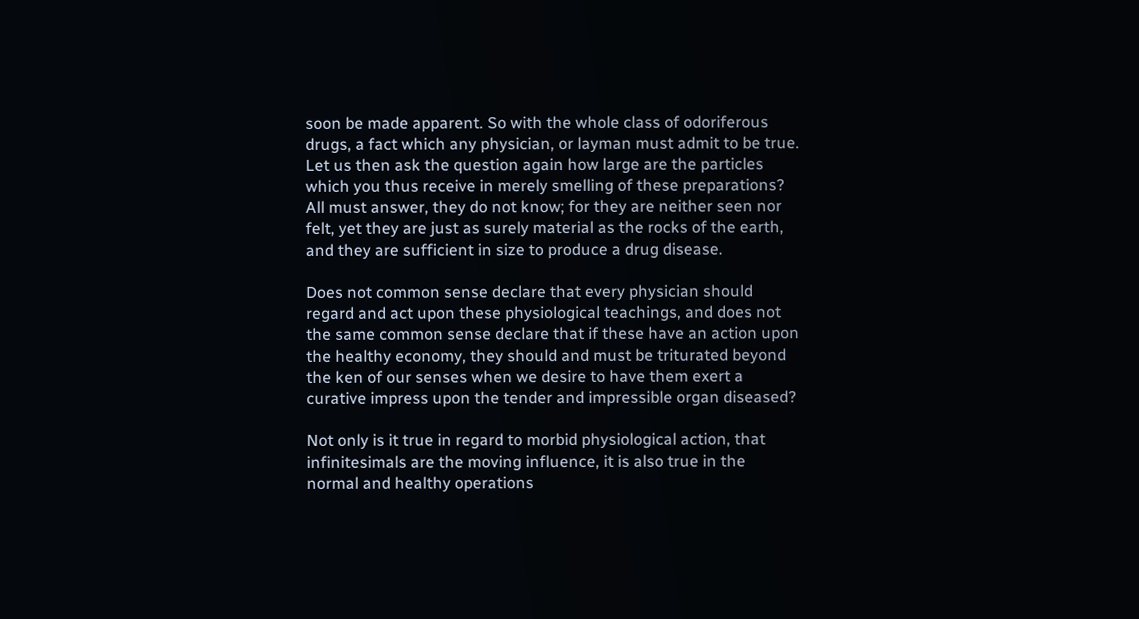soon be made apparent. So with the whole class of odoriferous drugs, a fact which any physician, or layman must admit to be true. Let us then ask the question again how large are the particles which you thus receive in merely smelling of these preparations? All must answer, they do not know; for they are neither seen nor felt, yet they are just as surely material as the rocks of the earth, and they are sufficient in size to produce a drug disease.

Does not common sense declare that every physician should regard and act upon these physiological teachings, and does not the same common sense declare that if these have an action upon the healthy economy, they should and must be triturated beyond the ken of our senses when we desire to have them exert a curative impress upon the tender and impressible organ diseased?

Not only is it true in regard to morbid physiological action, that infinitesimals are the moving influence, it is also true in the normal and healthy operations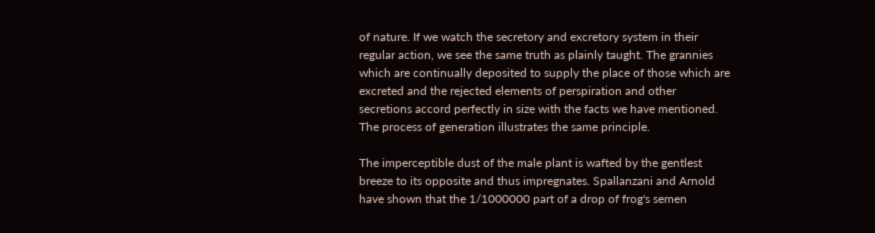of nature. If we watch the secretory and excretory system in their regular action, we see the same truth as plainly taught. The grannies which are continually deposited to supply the place of those which are excreted and the rejected elements of perspiration and other secretions accord perfectly in size with the facts we have mentioned. The process of generation illustrates the same principle.

The imperceptible dust of the male plant is wafted by the gentlest breeze to its opposite and thus impregnates. Spallanzani and Arnold have shown that the 1/1000000 part of a drop of frog's semen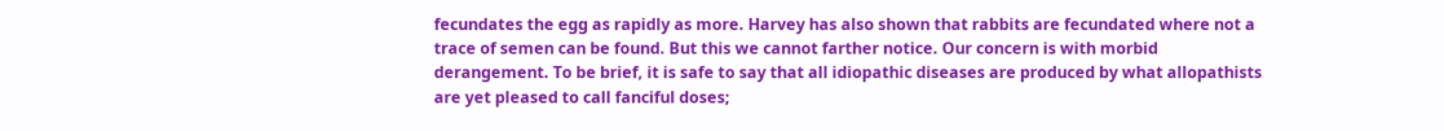fecundates the egg as rapidly as more. Harvey has also shown that rabbits are fecundated where not a trace of semen can be found. But this we cannot farther notice. Our concern is with morbid derangement. To be brief, it is safe to say that all idiopathic diseases are produced by what allopathists are yet pleased to call fanciful doses;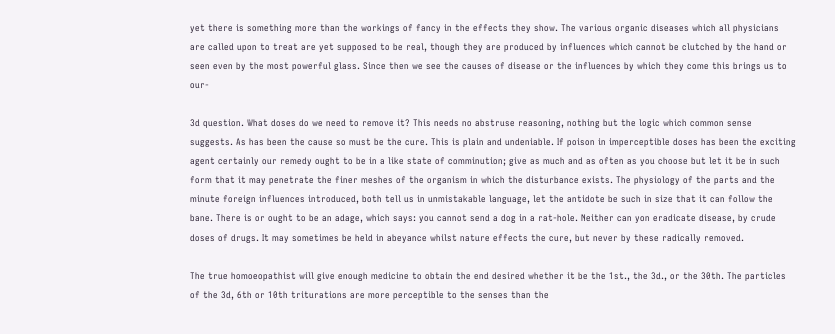yet there is something more than the workings of fancy in the effects they show. The various organic diseases which all physicians are called upon to treat are yet supposed to be real, though they are produced by influences which cannot be clutched by the hand or seen even by the most powerful glass. Since then we see the causes of disease or the influences by which they come this brings us to our-

3d question. What doses do we need to remove it? This needs no abstruse reasoning, nothing but the logic which common sense suggests. As has been the cause so must be the cure. This is plain and undeniable. If poison in imperceptible doses has been the exciting agent certainly our remedy ought to be in a like state of comminution; give as much and as often as you choose but let it be in such form that it may penetrate the finer meshes of the organism in which the disturbance exists. The physiology of the parts and the minute foreign influences introduced, both tell us in unmistakable language, let the antidote be such in size that it can follow the bane. There is or ought to be an adage, which says: you cannot send a dog in a rat-hole. Neither can yon eradicate disease, by crude doses of drugs. It may sometimes be held in abeyance whilst nature effects the cure, but never by these radically removed.

The true homoeopathist will give enough medicine to obtain the end desired whether it be the 1st., the 3d., or the 30th. The particles of the 3d, 6th or 10th triturations are more perceptible to the senses than the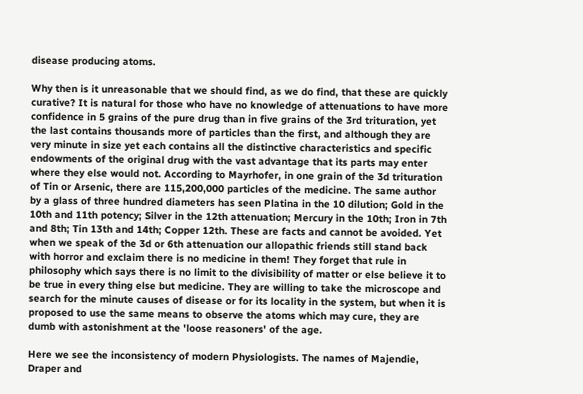disease producing atoms.

Why then is it unreasonable that we should find, as we do find, that these are quickly curative? It is natural for those who have no knowledge of attenuations to have more confidence in 5 grains of the pure drug than in five grains of the 3rd trituration, yet the last contains thousands more of particles than the first, and although they are very minute in size yet each contains all the distinctive characteristics and specific endowments of the original drug with the vast advantage that its parts may enter where they else would not. According to Mayrhofer, in one grain of the 3d trituration of Tin or Arsenic, there are 115,200,000 particles of the medicine. The same author by a glass of three hundred diameters has seen Platina in the 10 dilution; Gold in the 10th and 11th potency; Silver in the 12th attenuation; Mercury in the 10th; Iron in 7th and 8th; Tin 13th and 14th; Copper 12th. These are facts and cannot be avoided. Yet when we speak of the 3d or 6th attenuation our allopathic friends still stand back with horror and exclaim there is no medicine in them! They forget that rule in philosophy which says there is no limit to the divisibility of matter or else believe it to be true in every thing else but medicine. They are willing to take the microscope and search for the minute causes of disease or for its locality in the system, but when it is proposed to use the same means to observe the atoms which may cure, they are dumb with astonishment at the 'loose reasoners' of the age.

Here we see the inconsistency of modern Physiologists. The names of Majendie, Draper and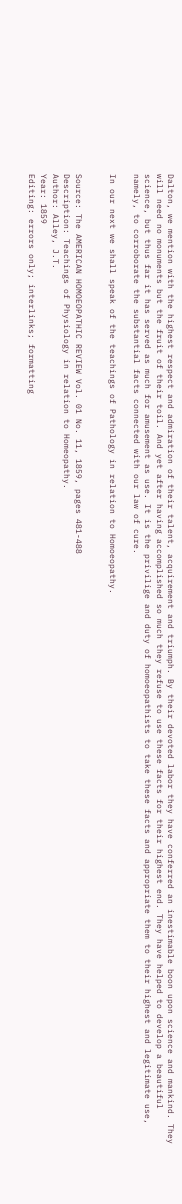Dalton, we mention with the highest respect and admiration of their talent, acquirement and triumph. By their devoted labor they have conferred an inestimable boon upon science and mankind. They will need no monuments but the fruit of their toil. And yet after having accomplished so much they refuse to use these facts for their highest end. They have helped to develop a beautiful science, but thus far it has served as much for amusement as use. It is the privilige and duty of homoeopathists to take these facts and appropriate them to their highest and legitimate use, namely, to corroborate the substantial facts connected with our law of cure.

In our next we shall speak of the teachings of Pathology in relation to Homoeopathy.


Source: The AMERICAN HOMOEOPATHIC REVIEW Vol. 01 No. 11, 1859, pages 481-488
Description: Teachings of Physiology in relation to Homeopathy.
Author: Alley, J.T.
Year: 1859
Editing: errors only; interlinks; formatting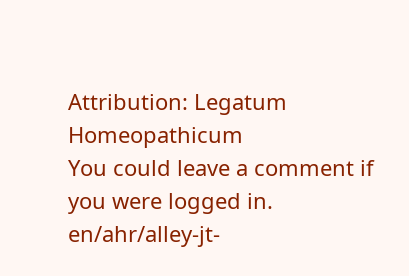Attribution: Legatum Homeopathicum
You could leave a comment if you were logged in.
en/ahr/alley-jt-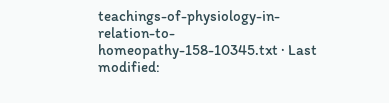teachings-of-physiology-in-relation-to-homeopathy-158-10345.txt · Last modified: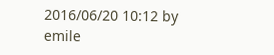2016/06/20 10:12 by emile